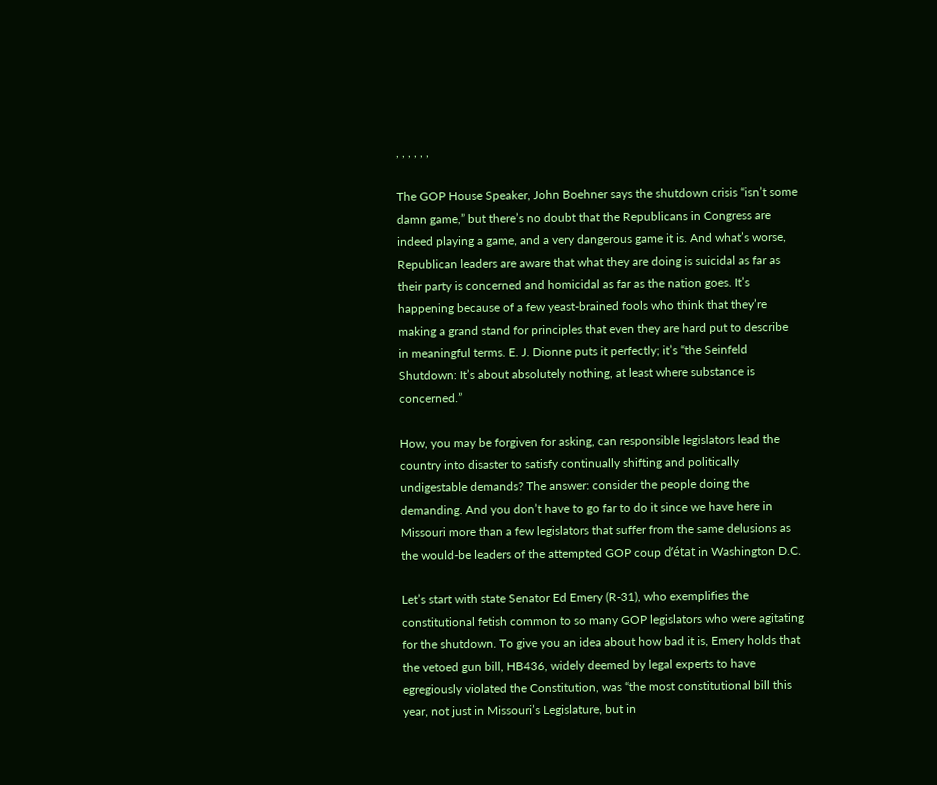, , , , , ,

The GOP House Speaker, John Boehner says the shutdown crisis “isn’t some damn game,” but there’s no doubt that the Republicans in Congress are indeed playing a game, and a very dangerous game it is. And what’s worse, Republican leaders are aware that what they are doing is suicidal as far as their party is concerned and homicidal as far as the nation goes. It’s happening because of a few yeast-brained fools who think that they’re making a grand stand for principles that even they are hard put to describe in meaningful terms. E. J. Dionne puts it perfectly; it’s “the Seinfeld Shutdown: It’s about absolutely nothing, at least where substance is concerned.”

How, you may be forgiven for asking, can responsible legislators lead the country into disaster to satisfy continually shifting and politically undigestable demands? The answer: consider the people doing the demanding. And you don’t have to go far to do it since we have here in Missouri more than a few legislators that suffer from the same delusions as the would-be leaders of the attempted GOP coup d’état in Washington D.C.

Let’s start with state Senator Ed Emery (R-31), who exemplifies the constitutional fetish common to so many GOP legislators who were agitating for the shutdown. To give you an idea about how bad it is, Emery holds that the vetoed gun bill, HB436, widely deemed by legal experts to have egregiously violated the Constitution, was “the most constitutional bill this year, not just in Missouri’s Legislature, but in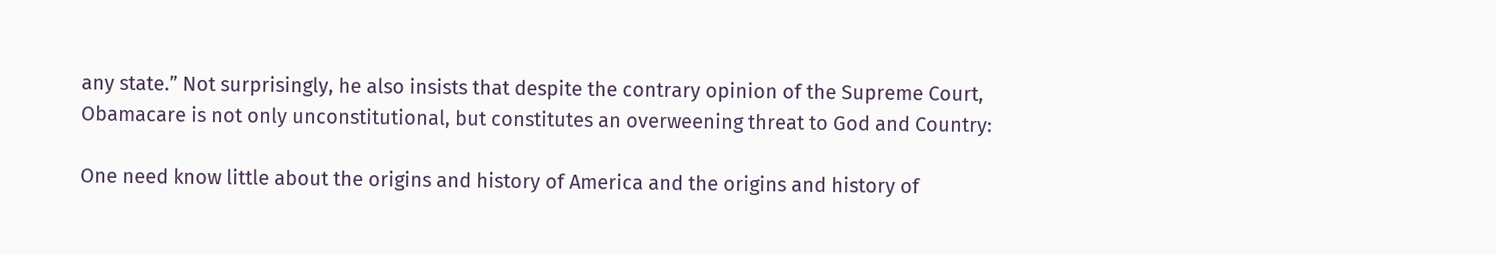any state.” Not surprisingly, he also insists that despite the contrary opinion of the Supreme Court, Obamacare is not only unconstitutional, but constitutes an overweening threat to God and Country:

One need know little about the origins and history of America and the origins and history of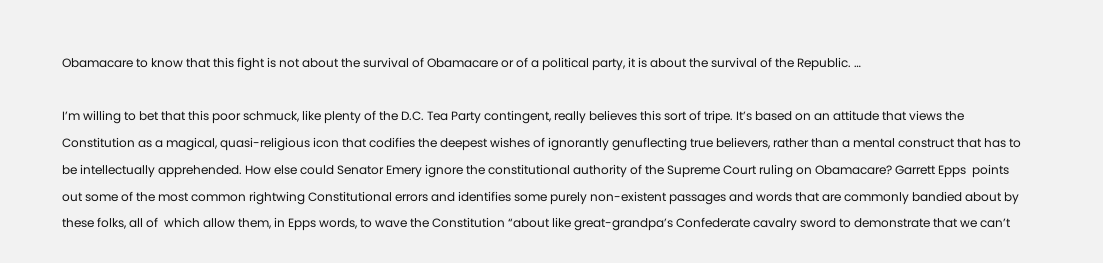Obamacare to know that this fight is not about the survival of Obamacare or of a political party, it is about the survival of the Republic. …

I’m willing to bet that this poor schmuck, like plenty of the D.C. Tea Party contingent, really believes this sort of tripe. It’s based on an attitude that views the Constitution as a magical, quasi-religious icon that codifies the deepest wishes of ignorantly genuflecting true believers, rather than a mental construct that has to be intellectually apprehended. How else could Senator Emery ignore the constitutional authority of the Supreme Court ruling on Obamacare? Garrett Epps  points out some of the most common rightwing Constitutional errors and identifies some purely non-existent passages and words that are commonly bandied about by these folks, all of  which allow them, in Epps words, to wave the Constitution “about like great-grandpa’s Confederate cavalry sword to demonstrate that we can’t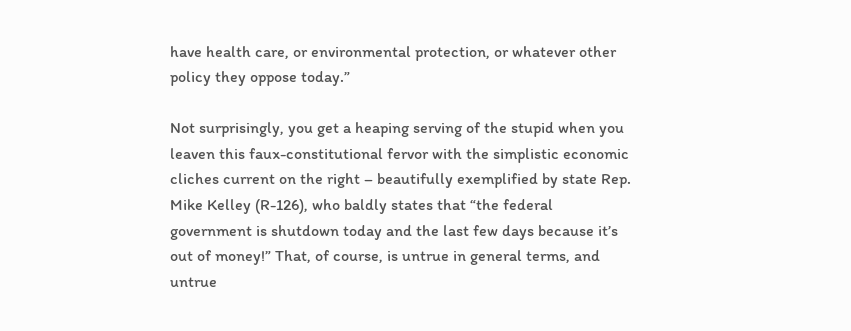have health care, or environmental protection, or whatever other policy they oppose today.”

Not surprisingly, you get a heaping serving of the stupid when you leaven this faux-constitutional fervor with the simplistic economic cliches current on the right – beautifully exemplified by state Rep. Mike Kelley (R-126), who baldly states that “the federal government is shutdown today and the last few days because it’s out of money!” That, of course, is untrue in general terms, and untrue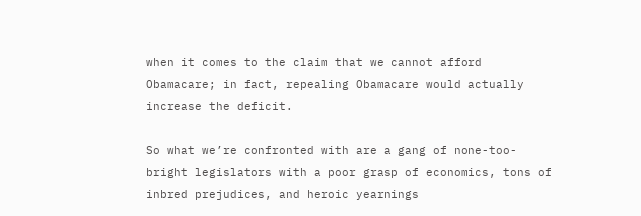when it comes to the claim that we cannot afford Obamacare; in fact, repealing Obamacare would actually increase the deficit.

So what we’re confronted with are a gang of none-too-bright legislators with a poor grasp of economics, tons of inbred prejudices, and heroic yearnings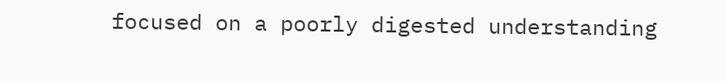focused on a poorly digested understanding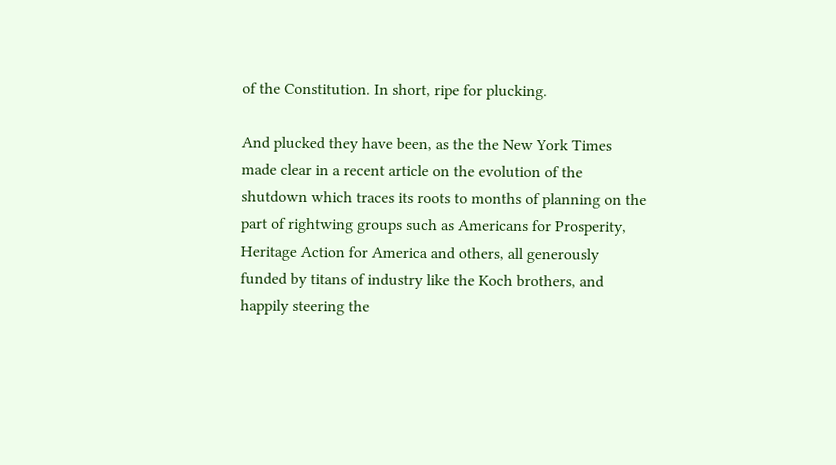of the Constitution. In short, ripe for plucking.

And plucked they have been, as the the New York Times made clear in a recent article on the evolution of the shutdown which traces its roots to months of planning on the part of rightwing groups such as Americans for Prosperity, Heritage Action for America and others, all generously funded by titans of industry like the Koch brothers, and happily steering the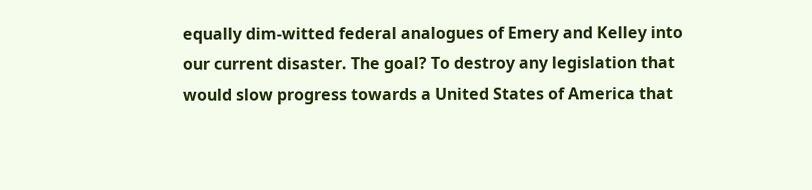equally dim-witted federal analogues of Emery and Kelley into our current disaster. The goal? To destroy any legislation that would slow progress towards a United States of America that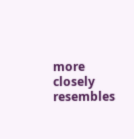more closely resembles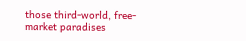those third-world, free-market paradises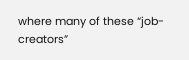where many of these “job-creators”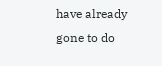have already gone to do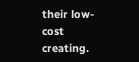their low-cost creating.